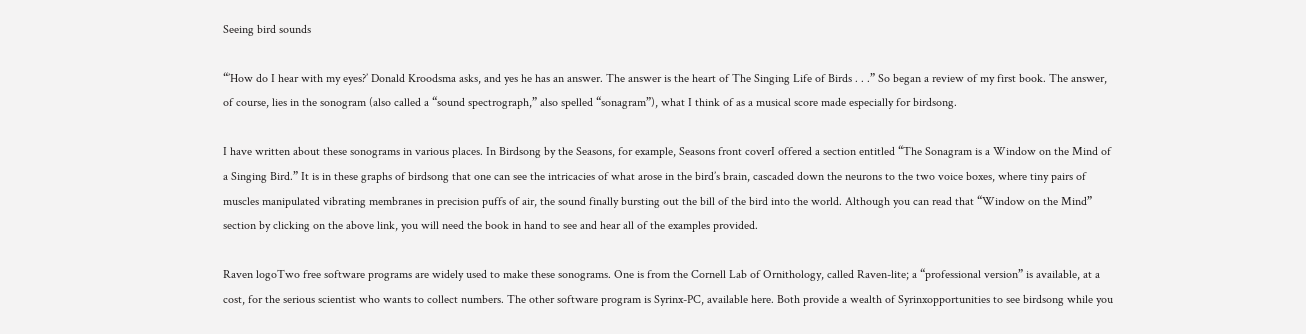Seeing bird sounds

“’How do I hear with my eyes?’ Donald Kroodsma asks, and yes he has an answer. The answer is the heart of The Singing Life of Birds . . .” So began a review of my first book. The answer, of course, lies in the sonogram (also called a “sound spectrograph,” also spelled “sonagram”), what I think of as a musical score made especially for birdsong.

I have written about these sonograms in various places. In Birdsong by the Seasons, for example, Seasons front coverI offered a section entitled “The Sonagram is a Window on the Mind of a Singing Bird.” It is in these graphs of birdsong that one can see the intricacies of what arose in the bird’s brain, cascaded down the neurons to the two voice boxes, where tiny pairs of muscles manipulated vibrating membranes in precision puffs of air, the sound finally bursting out the bill of the bird into the world. Although you can read that “Window on the Mind” section by clicking on the above link, you will need the book in hand to see and hear all of the examples provided.

Raven logoTwo free software programs are widely used to make these sonograms. One is from the Cornell Lab of Ornithology, called Raven-lite; a “professional version” is available, at a cost, for the serious scientist who wants to collect numbers. The other software program is Syrinx-PC, available here. Both provide a wealth of Syrinxopportunities to see birdsong while you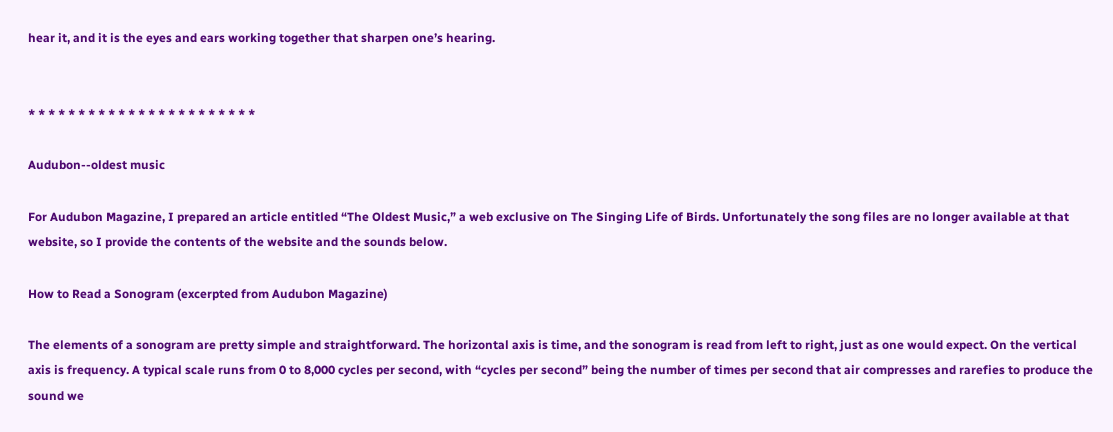hear it, and it is the eyes and ears working together that sharpen one’s hearing.


* * * * * * * * * * * * * * * * * * * * * * *

Audubon--oldest music

For Audubon Magazine, I prepared an article entitled “The Oldest Music,” a web exclusive on The Singing Life of Birds. Unfortunately the song files are no longer available at that website, so I provide the contents of the website and the sounds below.

How to Read a Sonogram (excerpted from Audubon Magazine)

The elements of a sonogram are pretty simple and straightforward. The horizontal axis is time, and the sonogram is read from left to right, just as one would expect. On the vertical axis is frequency. A typical scale runs from 0 to 8,000 cycles per second, with “cycles per second” being the number of times per second that air compresses and rarefies to produce the sound we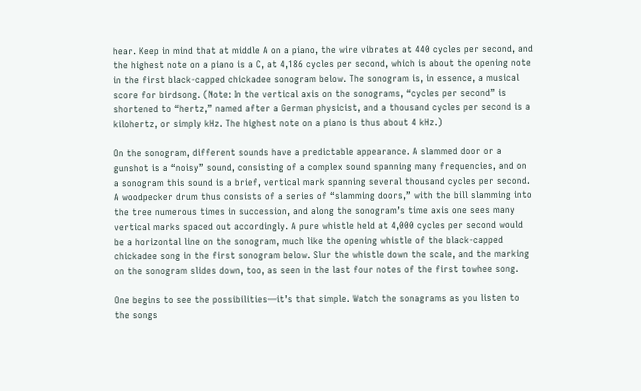hear. Keep in mind that at middle A on a piano, the wire vibrates at 440 cycles per second, and the highest note on a piano is a C, at 4,186 cycles per second, which is about the opening note in the first black-capped chickadee sonogram below. The sonogram is, in essence, a musical score for birdsong. (Note: In the vertical axis on the sonograms, “cycles per second” is shortened to “hertz,” named after a German physicist, and a thousand cycles per second is a kilohertz, or simply kHz. The highest note on a piano is thus about 4 kHz.)

On the sonogram, different sounds have a predictable appearance. A slammed door or a gunshot is a “noisy” sound, consisting of a complex sound spanning many frequencies, and on a sonogram this sound is a brief, vertical mark spanning several thousand cycles per second. A woodpecker drum thus consists of a series of “slamming doors,” with the bill slamming into the tree numerous times in succession, and along the sonogram’s time axis one sees many vertical marks spaced out accordingly. A pure whistle held at 4,000 cycles per second would be a horizontal line on the sonogram, much like the opening whistle of the black-capped chickadee song in the first sonogram below. Slur the whistle down the scale, and the marking on the sonogram slides down, too, as seen in the last four notes of the first towhee song.

One begins to see the possibilities—it’s that simple. Watch the sonagrams as you listen to the songs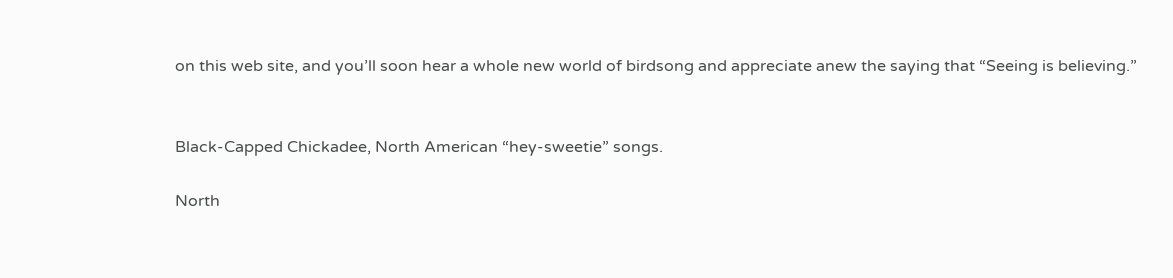on this web site, and you’ll soon hear a whole new world of birdsong and appreciate anew the saying that “Seeing is believing.”


Black-Capped Chickadee, North American “hey-sweetie” songs.

North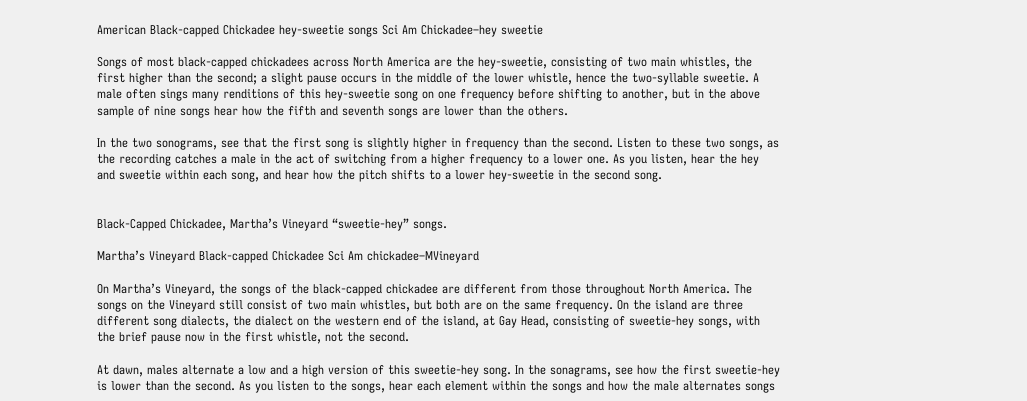American Black-capped Chickadee hey-sweetie songs Sci Am Chickadee–hey sweetie

Songs of most black-capped chickadees across North America are the hey-sweetie, consisting of two main whistles, the first higher than the second; a slight pause occurs in the middle of the lower whistle, hence the two-syllable sweetie. A male often sings many renditions of this hey-sweetie song on one frequency before shifting to another, but in the above sample of nine songs hear how the fifth and seventh songs are lower than the others.

In the two sonograms, see that the first song is slightly higher in frequency than the second. Listen to these two songs, as the recording catches a male in the act of switching from a higher frequency to a lower one. As you listen, hear the hey and sweetie within each song, and hear how the pitch shifts to a lower hey-sweetie in the second song.


Black-Capped Chickadee, Martha’s Vineyard “sweetie-hey” songs.

Martha’s Vineyard Black-capped Chickadee Sci Am chickadee–MVineyard

On Martha’s Vineyard, the songs of the black-capped chickadee are different from those throughout North America. The songs on the Vineyard still consist of two main whistles, but both are on the same frequency. On the island are three different song dialects, the dialect on the western end of the island, at Gay Head, consisting of sweetie-hey songs, with the brief pause now in the first whistle, not the second.

At dawn, males alternate a low and a high version of this sweetie-hey song. In the sonagrams, see how the first sweetie-hey is lower than the second. As you listen to the songs, hear each element within the songs and how the male alternates songs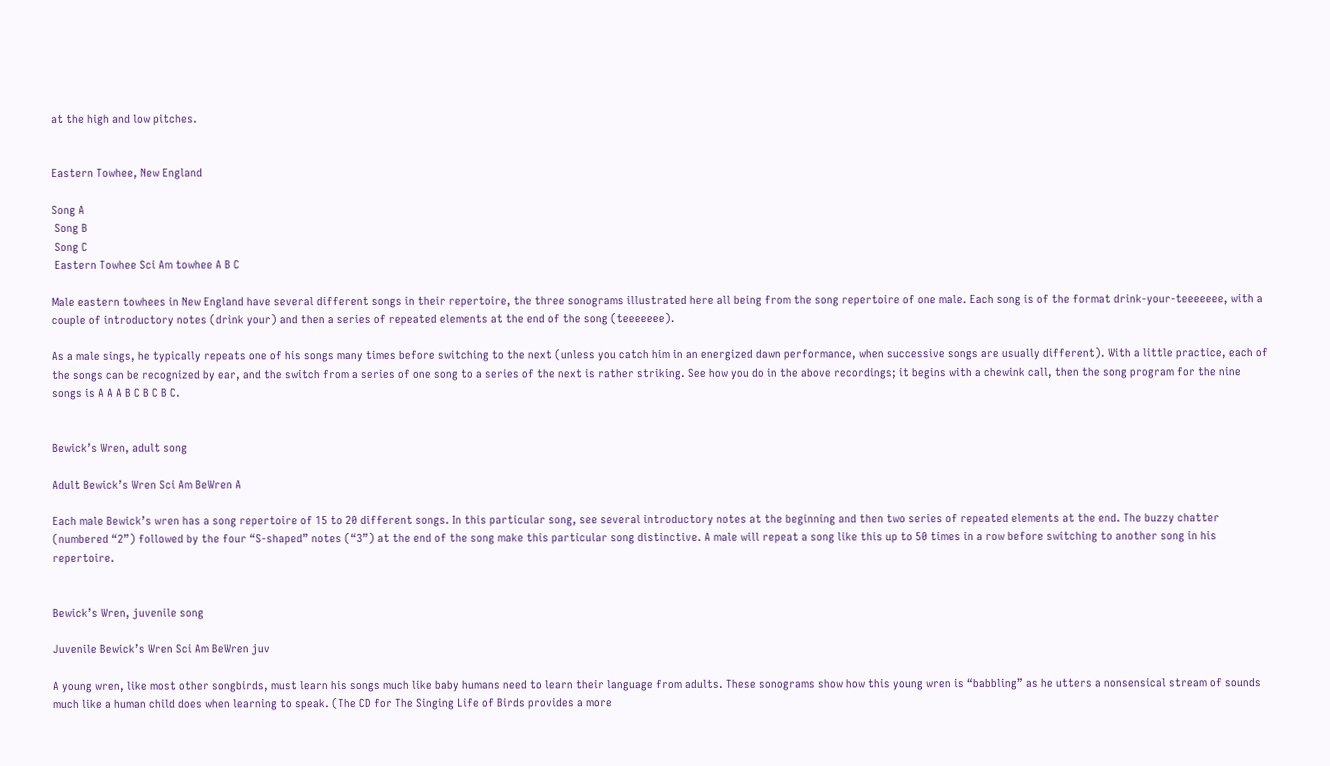at the high and low pitches.


Eastern Towhee, New England

Song A
 Song B
 Song C
 Eastern Towhee Sci Am towhee A B C

Male eastern towhees in New England have several different songs in their repertoire, the three sonograms illustrated here all being from the song repertoire of one male. Each song is of the format drink-your-teeeeeee, with a couple of introductory notes (drink your) and then a series of repeated elements at the end of the song (teeeeeee).

As a male sings, he typically repeats one of his songs many times before switching to the next (unless you catch him in an energized dawn performance, when successive songs are usually different). With a little practice, each of the songs can be recognized by ear, and the switch from a series of one song to a series of the next is rather striking. See how you do in the above recordings; it begins with a chewink call, then the song program for the nine songs is A A A B C B C B C.


Bewick’s Wren, adult song

Adult Bewick’s Wren Sci Am BeWren A

Each male Bewick’s wren has a song repertoire of 15 to 20 different songs. In this particular song, see several introductory notes at the beginning and then two series of repeated elements at the end. The buzzy chatter (numbered “2”) followed by the four “S-shaped” notes (“3”) at the end of the song make this particular song distinctive. A male will repeat a song like this up to 50 times in a row before switching to another song in his repertoire.


Bewick’s Wren, juvenile song

Juvenile Bewick’s Wren Sci Am BeWren juv

A young wren, like most other songbirds, must learn his songs much like baby humans need to learn their language from adults. These sonograms show how this young wren is “babbling” as he utters a nonsensical stream of sounds much like a human child does when learning to speak. (The CD for The Singing Life of Birds provides a more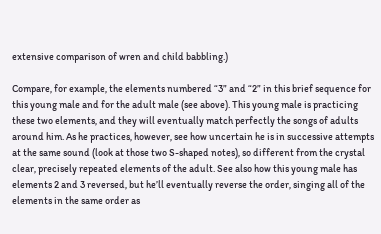extensive comparison of wren and child babbling.)

Compare, for example, the elements numbered “3” and “2” in this brief sequence for this young male and for the adult male (see above). This young male is practicing these two elements, and they will eventually match perfectly the songs of adults around him. As he practices, however, see how uncertain he is in successive attempts at the same sound (look at those two S-shaped notes), so different from the crystal clear, precisely repeated elements of the adult. See also how this young male has elements 2 and 3 reversed, but he’ll eventually reverse the order, singing all of the elements in the same order as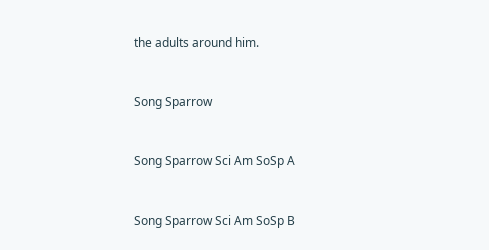the adults around him.


Song Sparrow


Song Sparrow Sci Am SoSp A


Song Sparrow Sci Am SoSp B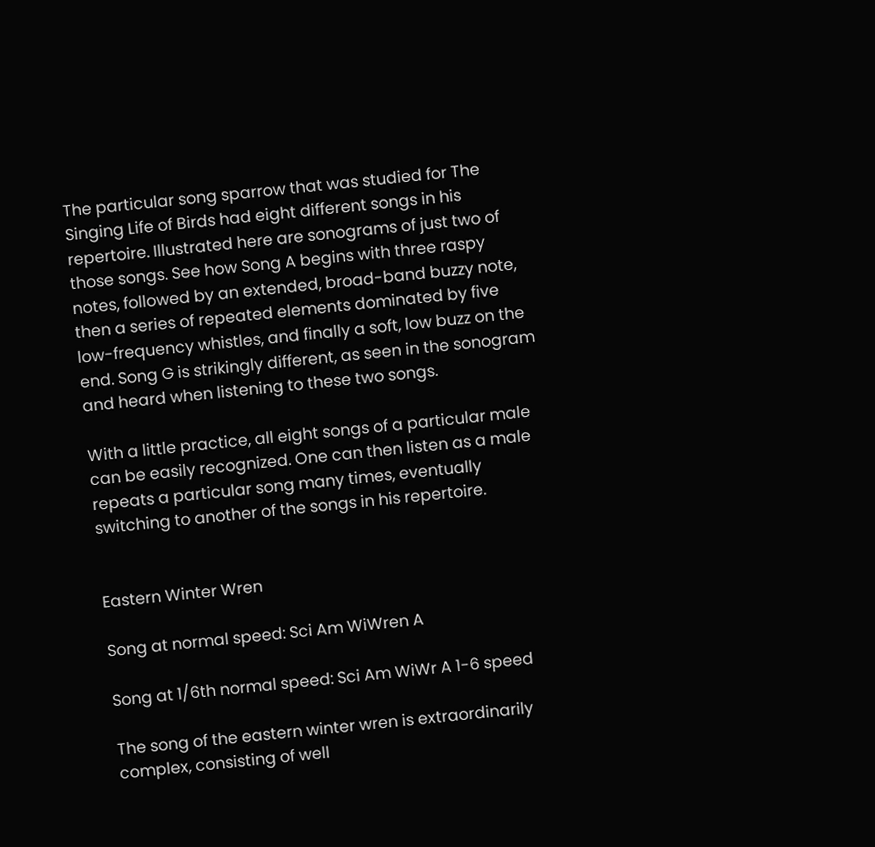The particular song sparrow that was studied for The Singing Life of Birds had eight different songs in his repertoire. Illustrated here are sonograms of just two of those songs. See how Song A begins with three raspy notes, followed by an extended, broad-band buzzy note, then a series of repeated elements dominated by five low-frequency whistles, and finally a soft, low buzz on the end. Song G is strikingly different, as seen in the sonogram and heard when listening to these two songs.

With a little practice, all eight songs of a particular male can be easily recognized. One can then listen as a male repeats a particular song many times, eventually switching to another of the songs in his repertoire.


Eastern Winter Wren

Song at normal speed: Sci Am WiWren A

Song at 1/6th normal speed: Sci Am WiWr A 1-6 speed

The song of the eastern winter wren is extraordinarily complex, consisting of well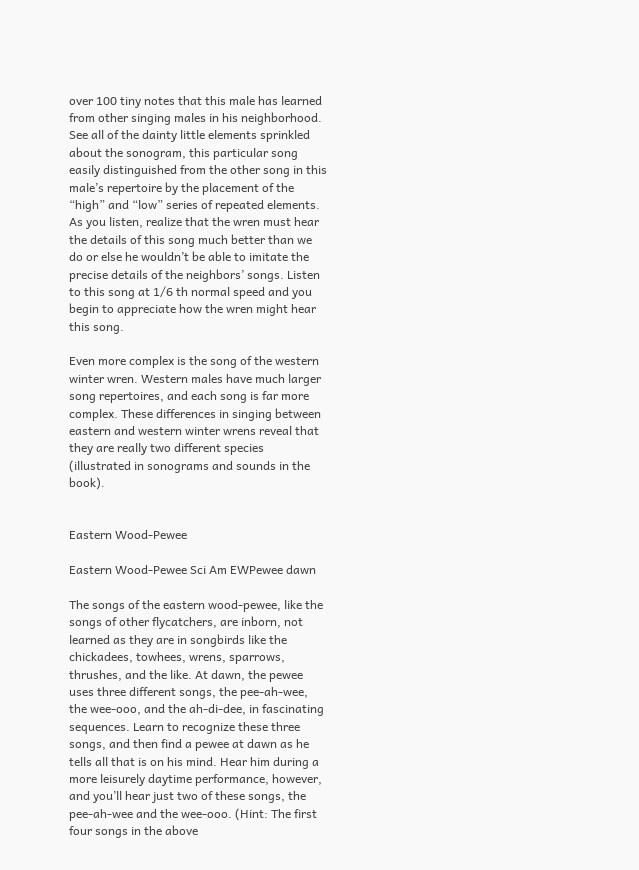over 100 tiny notes that this male has learned from other singing males in his neighborhood. See all of the dainty little elements sprinkled about the sonogram, this particular song easily distinguished from the other song in this male’s repertoire by the placement of the “high” and “low” series of repeated elements. As you listen, realize that the wren must hear the details of this song much better than we do or else he wouldn’t be able to imitate the precise details of the neighbors’ songs. Listen to this song at 1/6 th normal speed and you begin to appreciate how the wren might hear this song.

Even more complex is the song of the western winter wren. Western males have much larger song repertoires, and each song is far more complex. These differences in singing between eastern and western winter wrens reveal that they are really two different species (illustrated in sonograms and sounds in the book).


Eastern Wood-Pewee

Eastern Wood-Pewee Sci Am EWPewee dawn

The songs of the eastern wood-pewee, like the songs of other flycatchers, are inborn, not learned as they are in songbirds like the chickadees, towhees, wrens, sparrows, thrushes, and the like. At dawn, the pewee uses three different songs, the pee-ah-wee, the wee-ooo, and the ah-di-dee, in fascinating sequences. Learn to recognize these three songs, and then find a pewee at dawn as he tells all that is on his mind. Hear him during a more leisurely daytime performance, however, and you’ll hear just two of these songs, the pee-ah-wee and the wee-ooo. (Hint: The first four songs in the above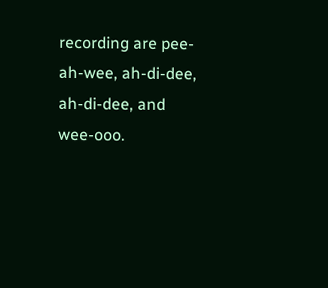recording are pee-ah-wee, ah-di-dee, ah-di-dee, and wee-ooo.